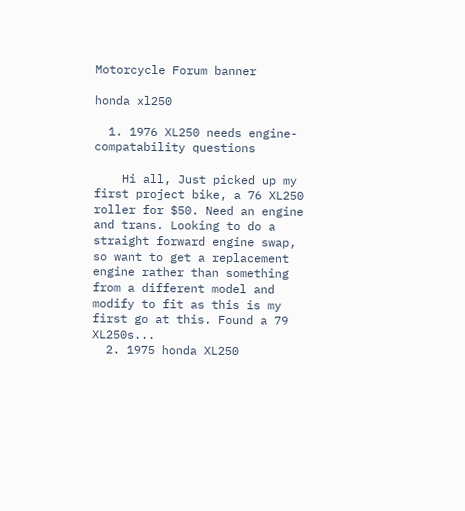Motorcycle Forum banner

honda xl250

  1. 1976 XL250 needs engine-compatability questions

    Hi all, Just picked up my first project bike, a 76 XL250 roller for $50. Need an engine and trans. Looking to do a straight forward engine swap, so want to get a replacement engine rather than something from a different model and modify to fit as this is my first go at this. Found a 79 XL250s...
  2. 1975 honda XL250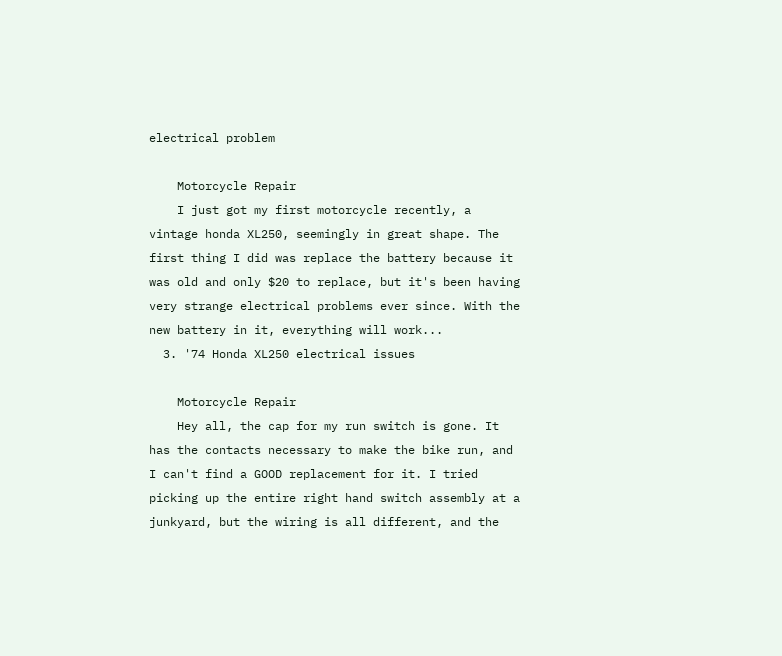electrical problem

    Motorcycle Repair
    I just got my first motorcycle recently, a vintage honda XL250, seemingly in great shape. The first thing I did was replace the battery because it was old and only $20 to replace, but it's been having very strange electrical problems ever since. With the new battery in it, everything will work...
  3. '74 Honda XL250 electrical issues

    Motorcycle Repair
    Hey all, the cap for my run switch is gone. It has the contacts necessary to make the bike run, and I can't find a GOOD replacement for it. I tried picking up the entire right hand switch assembly at a junkyard, but the wiring is all different, and the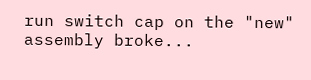run switch cap on the "new" assembly broke...